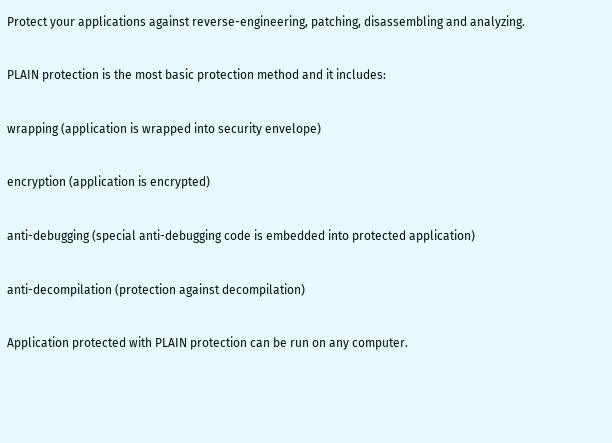Protect your applications against reverse-engineering, patching, disassembling and analyzing.

PLAIN protection is the most basic protection method and it includes:

wrapping (application is wrapped into security envelope)

encryption (application is encrypted)

anti-debugging (special anti-debugging code is embedded into protected application)

anti-decompilation (protection against decompilation)

Application protected with PLAIN protection can be run on any computer.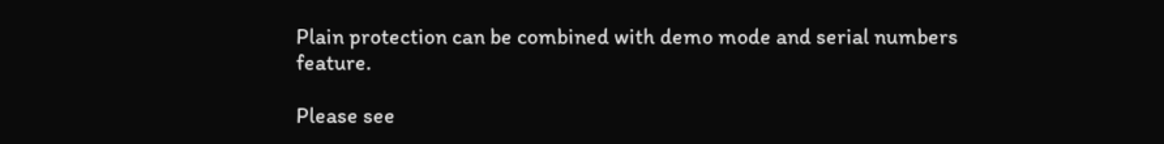Plain protection can be combined with demo mode and serial numbers feature.

Please see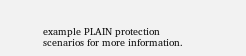example PLAIN protection scenarios for more information.